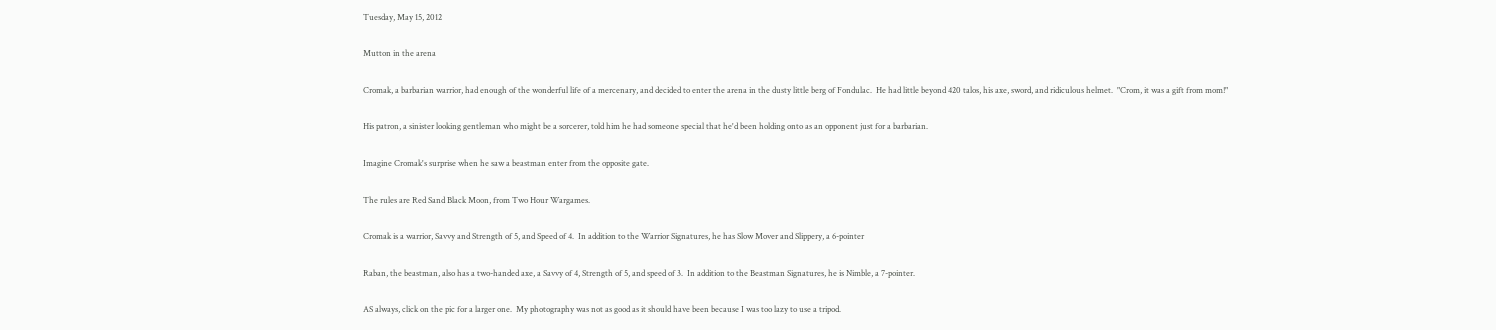Tuesday, May 15, 2012

Mutton in the arena

Cromak, a barbarian warrior, had enough of the wonderful life of a mercenary, and decided to enter the arena in the dusty little berg of Fondulac.  He had little beyond 420 talos, his axe, sword, and ridiculous helmet.  "Crom, it was a gift from mom!"

His patron, a sinister looking gentleman who might be a sorcerer, told him he had someone special that he'd been holding onto as an opponent just for a barbarian.

Imagine Cromak's surprise when he saw a beastman enter from the opposite gate.

The rules are Red Sand Black Moon, from Two Hour Wargames.

Cromak is a warrior, Savvy and Strength of 5, and Speed of 4.  In addition to the Warrior Signatures, he has Slow Mover and Slippery, a 6-pointer

Raban, the beastman, also has a two-handed axe, a Savvy of 4, Strength of 5, and speed of 3.  In addition to the Beastman Signatures, he is Nimble, a 7-pointer.

AS always, click on the pic for a larger one.  My photography was not as good as it should have been because I was too lazy to use a tripod.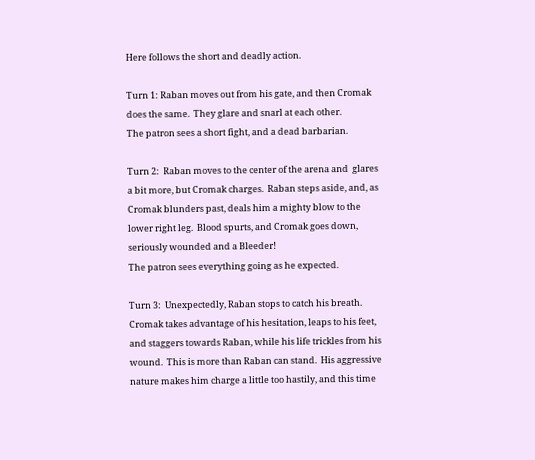Here follows the short and deadly action.

Turn 1: Raban moves out from his gate, and then Cromak does the same.  They glare and snarl at each other.
The patron sees a short fight, and a dead barbarian.

Turn 2:  Raban moves to the center of the arena and  glares a bit more, but Cromak charges.  Raban steps aside, and, as Cromak blunders past, deals him a mighty blow to the lower right leg.  Blood spurts, and Cromak goes down, seriously wounded and a Bleeder!
The patron sees everything going as he expected.

Turn 3:  Unexpectedly, Raban stops to catch his breath.  Cromak takes advantage of his hesitation, leaps to his feet, and staggers towards Raban, while his life trickles from his wound.  This is more than Raban can stand.  His aggressive nature makes him charge a little too hastily, and this time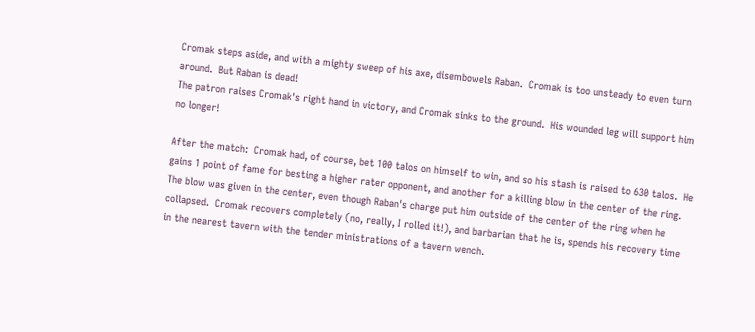Cromak steps aside, and with a mighty sweep of his axe, disembowels Raban.  Cromak is too unsteady to even turn around.  But Raban is dead!
The patron raises Cromak's right hand in victory, and Cromak sinks to the ground.  His wounded leg will support him no longer!

After the match:  Cromak had, of course, bet 100 talos on himself to win, and so his stash is raised to 630 talos.  He gains 1 point of fame for besting a higher rater opponent, and another for a killing blow in the center of the ring.  The blow was given in the center, even though Raban's charge put him outside of the center of the ring when he collapsed.  Cromak recovers completely (no, really, I rolled it!), and barbarian that he is, spends his recovery time in the nearest tavern with the tender ministrations of a tavern wench.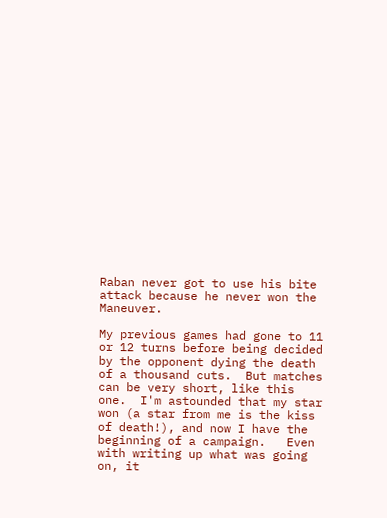Raban never got to use his bite attack because he never won the Maneuver.

My previous games had gone to 11 or 12 turns before being decided by the opponent dying the death of a thousand cuts.  But matches can be very short, like this one.  I'm astounded that my star won (a star from me is the kiss of death!), and now I have the beginning of a campaign.   Even with writing up what was going on, it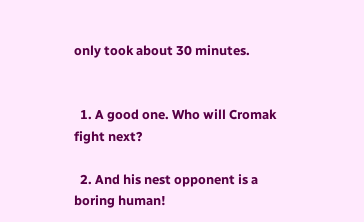only took about 30 minutes.


  1. A good one. Who will Cromak fight next?

  2. And his nest opponent is a boring human!